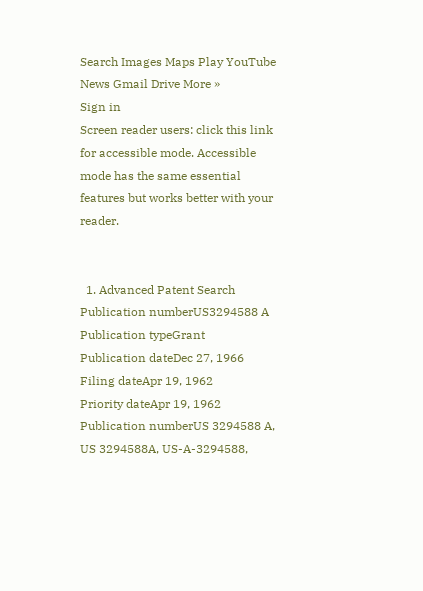Search Images Maps Play YouTube News Gmail Drive More »
Sign in
Screen reader users: click this link for accessible mode. Accessible mode has the same essential features but works better with your reader.


  1. Advanced Patent Search
Publication numberUS3294588 A
Publication typeGrant
Publication dateDec 27, 1966
Filing dateApr 19, 1962
Priority dateApr 19, 1962
Publication numberUS 3294588 A, US 3294588A, US-A-3294588,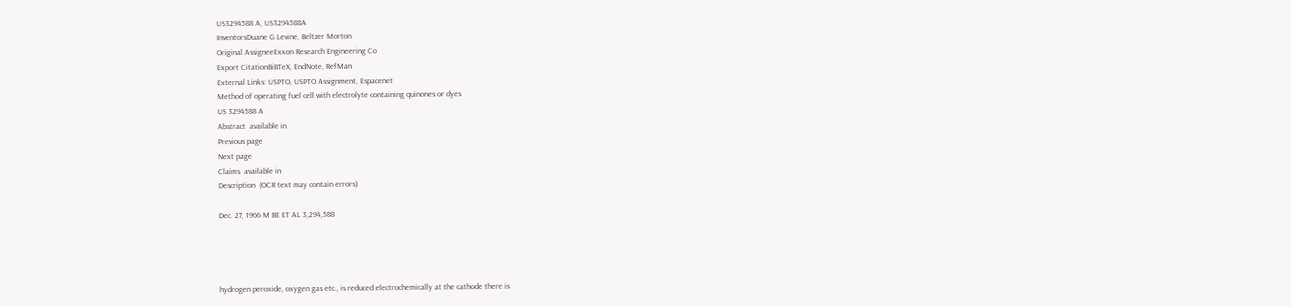US3294588 A, US3294588A
InventorsDuane G Levine, Beltzer Morton
Original AssigneeExxon Research Engineering Co
Export CitationBiBTeX, EndNote, RefMan
External Links: USPTO, USPTO Assignment, Espacenet
Method of operating fuel cell with electrolyte containing quinones or dyes
US 3294588 A
Abstract  available in
Previous page
Next page
Claims  available in
Description  (OCR text may contain errors)

Dec. 27, 1966 M BE ET AL 3,294,588




hydrogen peroxide, oxygen gas etc., is reduced electrochemically at the cathode there is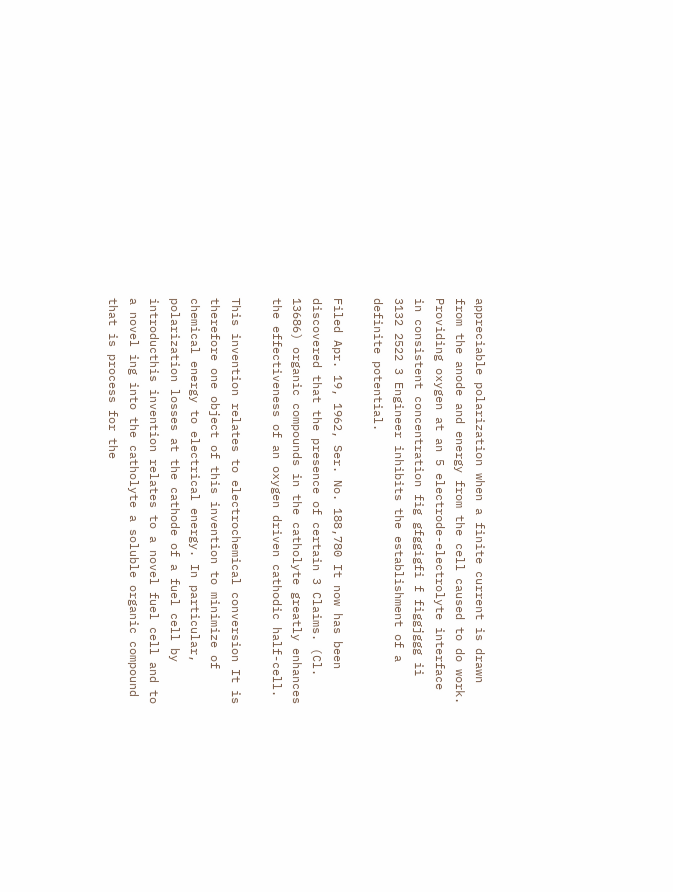appreciable polarization when a finite current is drawn from the anode and energy from the cell caused to do work. Providing oxygen at an 5 electrode-electrolyte interface in consistent concentration fig gfggigfi f figgjggg ii 3132 2522 3 Engineer inhibits the establishment of a definite potential.

Filed Apr. 19, 1962, Ser. No. 188,780 It now has been discovered that the presence of certain 3 Claims. (Cl. 13686) organic compounds in the catholyte greatly enhances the effectiveness of an oxygen driven cathodic half-cell.

This invention relates to electrochemical conversion It is therefore one object of this invention to minimize of chemical energy to electrical energy. In particular, polarization losses at the cathode of a fuel cell by introducthis invention relates to a novel fuel cell and to a novel ing into the catholyte a soluble organic compound that is process for the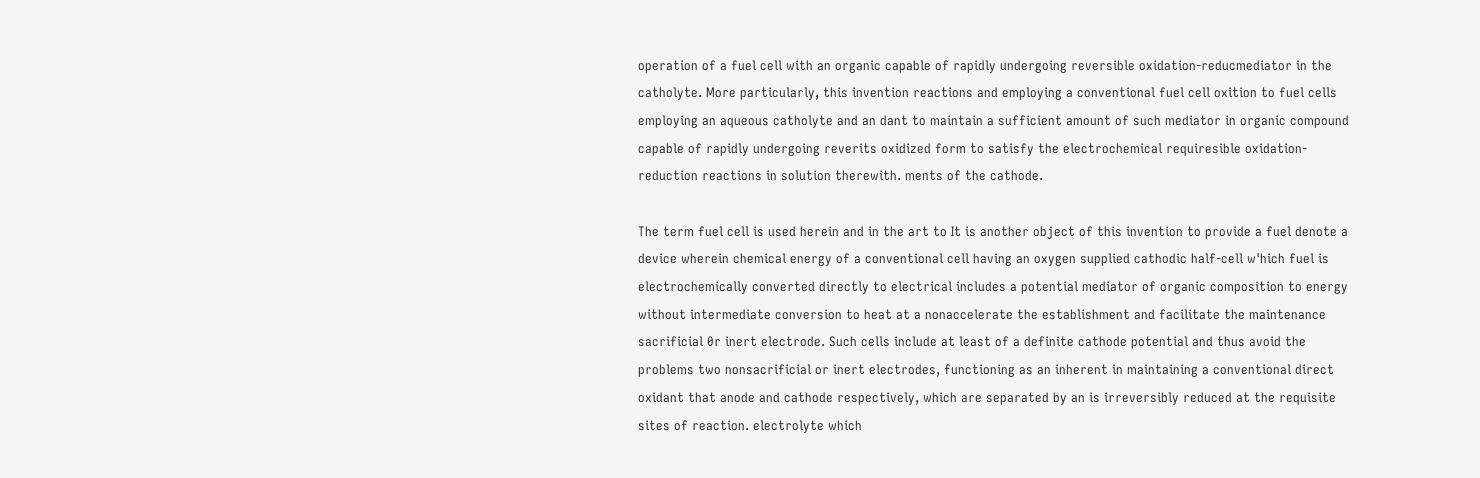operation of a fuel cell with an organic capable of rapidly undergoing reversible oxidation-reducmediator in the catholyte. More particularly, this invention reactions and employing a conventional fuel cell oxition to fuel cells employing an aqueous catholyte and an dant to maintain a sufficient amount of such mediator in organic compound capable of rapidly undergoing reverits oxidized form to satisfy the electrochemical requiresible oxidation-reduction reactions in solution therewith. ments of the cathode.

The term fuel cell is used herein and in the art to It is another object of this invention to provide a fuel denote a device wherein chemical energy of a conventional cell having an oxygen supplied cathodic half-cell w'hich fuel is electrochemically converted directly to electrical includes a potential mediator of organic composition to energy without intermediate conversion to heat at a nonaccelerate the establishment and facilitate the maintenance sacrificial 0r inert electrode. Such cells include at least of a definite cathode potential and thus avoid the problems two nonsacrificial or inert electrodes, functioning as an inherent in maintaining a conventional direct oxidant that anode and cathode respectively, which are separated by an is irreversibly reduced at the requisite sites of reaction. electrolyte which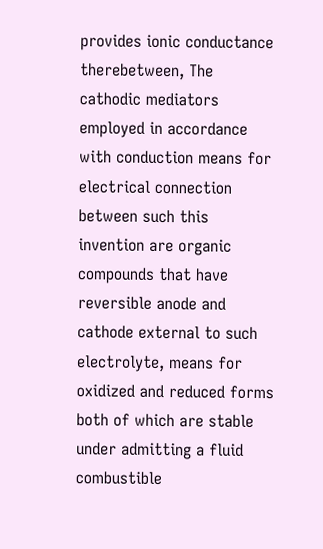provides ionic conductance therebetween, The cathodic mediators employed in accordance with conduction means for electrical connection between such this invention are organic compounds that have reversible anode and cathode external to such electrolyte, means for oxidized and reduced forms both of which are stable under admitting a fluid combustible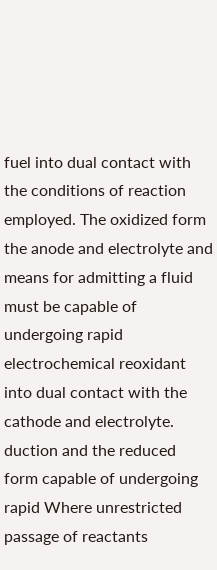fuel into dual contact with the conditions of reaction employed. The oxidized form the anode and electrolyte and means for admitting a fluid must be capable of undergoing rapid electrochemical reoxidant into dual contact with the cathode and electrolyte. duction and the reduced form capable of undergoing rapid Where unrestricted passage of reactants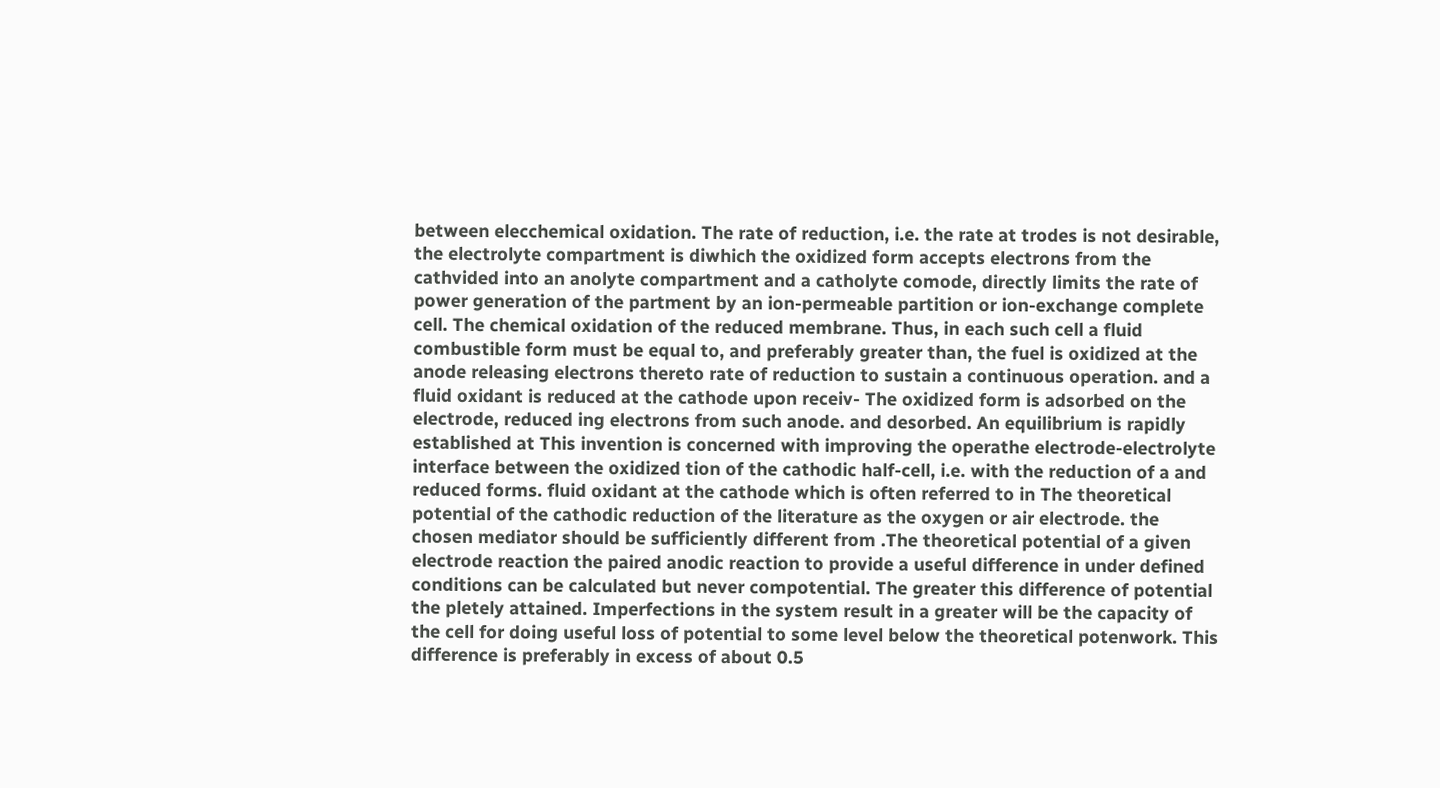between elecchemical oxidation. The rate of reduction, i.e. the rate at trodes is not desirable, the electrolyte compartment is diwhich the oxidized form accepts electrons from the cathvided into an anolyte compartment and a catholyte comode, directly limits the rate of power generation of the partment by an ion-permeable partition or ion-exchange complete cell. The chemical oxidation of the reduced membrane. Thus, in each such cell a fluid combustible form must be equal to, and preferably greater than, the fuel is oxidized at the anode releasing electrons thereto rate of reduction to sustain a continuous operation. and a fluid oxidant is reduced at the cathode upon receiv- The oxidized form is adsorbed on the electrode, reduced ing electrons from such anode. and desorbed. An equilibrium is rapidly established at This invention is concerned with improving the operathe electrode-electrolyte interface between the oxidized tion of the cathodic half-cell, i.e. with the reduction of a and reduced forms. fluid oxidant at the cathode which is often referred to in The theoretical potential of the cathodic reduction of the literature as the oxygen or air electrode. the chosen mediator should be sufficiently different from .The theoretical potential of a given electrode reaction the paired anodic reaction to provide a useful difference in under defined conditions can be calculated but never compotential. The greater this difference of potential the pletely attained. Imperfections in the system result in a greater will be the capacity of the cell for doing useful loss of potential to some level below the theoretical potenwork. This difference is preferably in excess of about 0.5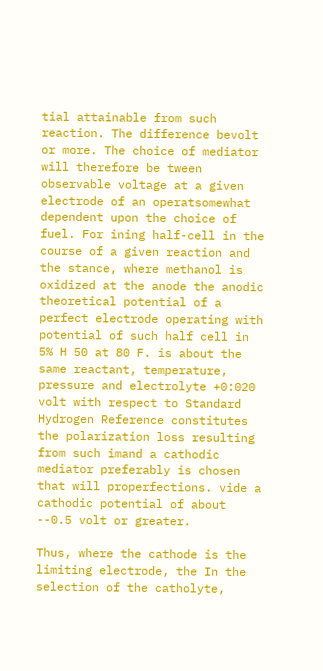tial attainable from such reaction. The difference bevolt or more. The choice of mediator will therefore be tween observable voltage at a given electrode of an operatsomewhat dependent upon the choice of fuel. For ining half-cell in the course of a given reaction and the stance, where methanol is oxidized at the anode the anodic theoretical potential of a perfect electrode operating with potential of such half cell in 5% H 50 at 80 F. is about the same reactant, temperature, pressure and electrolyte +0:020 volt with respect to Standard Hydrogen Reference constitutes the polarization loss resulting from such imand a cathodic mediator preferably is chosen that will properfections. vide a cathodic potential of about --0.5 volt or greater.

Thus, where the cathode is the limiting electrode, the In the selection of the catholyte,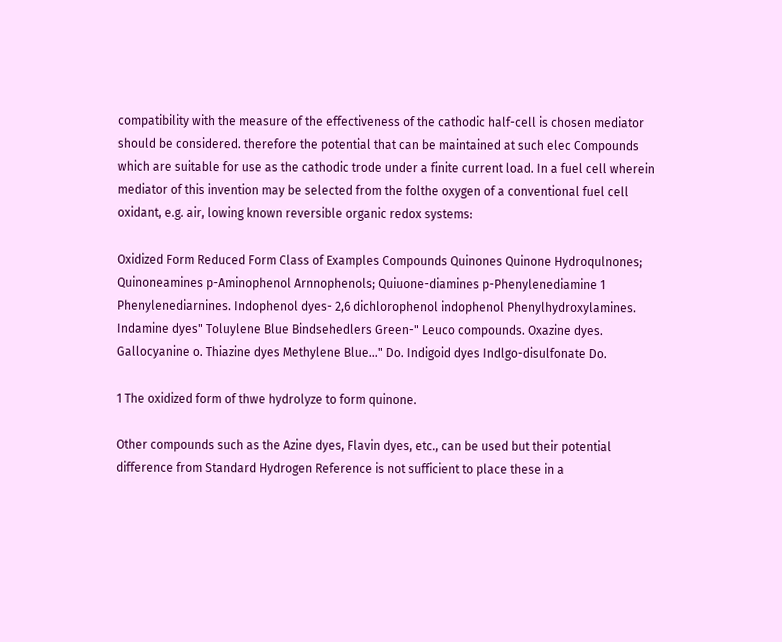compatibility with the measure of the effectiveness of the cathodic half-cell is chosen mediator should be considered. therefore the potential that can be maintained at such elec Compounds which are suitable for use as the cathodic trode under a finite current load. In a fuel cell wherein mediator of this invention may be selected from the folthe oxygen of a conventional fuel cell oxidant, e.g. air, lowing known reversible organic redox systems:

Oxidized Form Reduced Form Class of Examples Compounds Quinones Quinone Hydroqulnones; Quinoneamines p-Aminophenol Arnnophenols; Quiuone-diamines p-Phenylenediamine 1 Phenylenediarnines. Indophenol dyes- 2,6 dichlorophenol indophenol Phenylhydroxylamines. Indamine dyes" Toluylene Blue Bindsehedlers Green-" Leuco compounds. Oxazine dyes. Gallocyanine o. Thiazine dyes Methylene Blue..." Do. Indigoid dyes Indlgo-disulfonate Do.

1 The oxidized form of thwe hydrolyze to form quinone.

Other compounds such as the Azine dyes, Flavin dyes, etc., can be used but their potential difference from Standard Hydrogen Reference is not sufficient to place these in a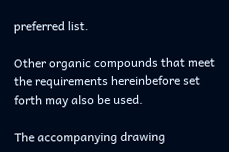preferred list.

Other organic compounds that meet the requirements hereinbefore set forth may also be used.

The accompanying drawing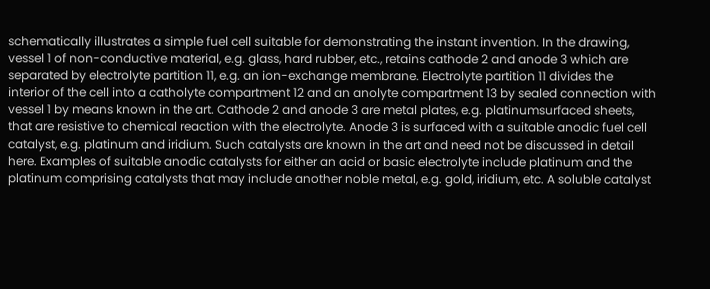schematically illustrates a simple fuel cell suitable for demonstrating the instant invention. In the drawing, vessel 1 of non-conductive material, e.g. glass, hard rubber, etc., retains cathode 2 and anode 3 which are separated by electrolyte partition 11, e.g. an ion-exchange membrane. Electrolyte partition 11 divides the interior of the cell into a catholyte compartment 12 and an anolyte compartment 13 by sealed connection with vessel 1 by means known in the art. Cathode 2 and anode 3 are metal plates, e.g. platinumsurfaced sheets, that are resistive to chemical reaction with the electrolyte. Anode 3 is surfaced with a suitable anodic fuel cell catalyst, e.g. platinum and iridium. Such catalysts are known in the art and need not be discussed in detail here. Examples of suitable anodic catalysts for either an acid or basic electrolyte include platinum and the platinum comprising catalysts that may include another noble metal, e.g. gold, iridium, etc. A soluble catalyst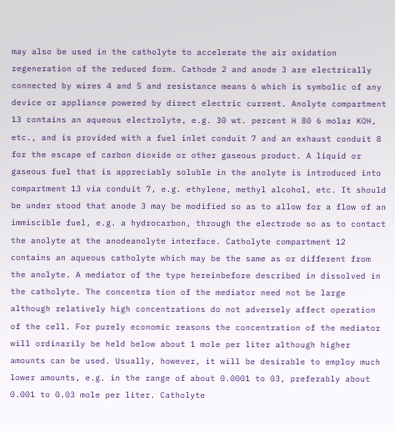may also be used in the catholyte to accelerate the air oxidation regeneration of the reduced form. Cathode 2 and anode 3 are electrically connected by wires 4 and 5 and resistance means 6 which is symbolic of any device or appliance powered by direct electric current. Anolyte compartment 13 contains an aqueous electrolyte, e.g. 30 wt. percent H 80 6 molar KOH, etc., and is provided with a fuel inlet conduit 7 and an exhaust conduit 8 for the escape of carbon dioxide or other gaseous product. A liquid or gaseous fuel that is appreciably soluble in the anolyte is introduced into compartment 13 via conduit 7, e.g. ethylene, methyl alcohol, etc. It should be under stood that anode 3 may be modified so as to allow for a flow of an immiscible fuel, e.g. a hydrocarbon, through the electrode so as to contact the anolyte at the anodeanolyte interface. Catholyte compartment 12 contains an aqueous catholyte which may be the same as or different from the anolyte. A mediator of the type hereinbefore described in dissolved in the catholyte. The concentra tion of the mediator need not be large although relatively high concentrations do not adversely affect operation of the cell. For purely economic reasons the concentration of the mediator will ordinarily be held below about 1 mole per liter although higher amounts can be used. Usually, however, it will be desirable to employ much lower amounts, e.g. in the range of about 0.0001 to 03, preferably about 0.001 to 0.03 mole per liter. Catholyte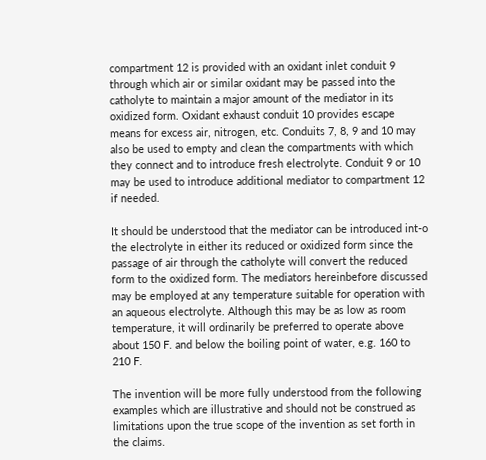compartment 12 is provided with an oxidant inlet conduit 9 through which air or similar oxidant may be passed into the catholyte to maintain a major amount of the mediator in its oxidized form. Oxidant exhaust conduit 10 provides escape means for excess air, nitrogen, etc. Conduits 7, 8, 9 and 10 may also be used to empty and clean the compartments with which they connect and to introduce fresh electrolyte. Conduit 9 or 10 may be used to introduce additional mediator to compartment 12 if needed.

It should be understood that the mediator can be introduced int-o the electrolyte in either its reduced or oxidized form since the passage of air through the catholyte will convert the reduced form to the oxidized form. The mediators hereinbefore discussed may be employed at any temperature suitable for operation with an aqueous electrolyte. Although this may be as low as room temperature, it will ordinarily be preferred to operate above about 150 F. and below the boiling point of water, e.g. 160 to 210 F.

The invention will be more fully understood from the following examples which are illustrative and should not be construed as limitations upon the true scope of the invention as set forth in the claims.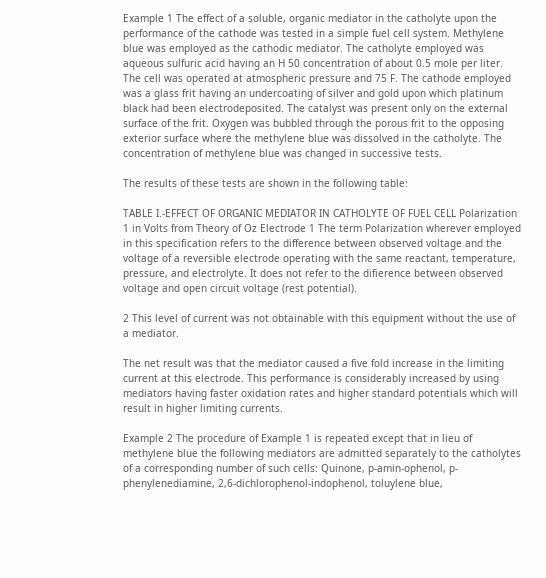Example 1 The effect of a soluble, organic mediator in the catholyte upon the performance of the cathode was tested in a simple fuel cell system. Methylene blue was employed as the cathodic mediator. The catholyte employed was aqueous sulfuric acid having an H 50 concentration of about 0.5 mole per liter. The cell was operated at atmospheric pressure and 75 F. The cathode employed was a glass frit having an undercoating of silver and gold upon which platinum black had been electrodeposited. The catalyst was present only on the external surface of the frit. Oxygen was bubbled through the porous frit to the opposing exterior surface where the methylene blue was dissolved in the catholyte. The concentration of methylene blue was changed in successive tests.

The results of these tests are shown in the following table:

TABLE I.-EFFECT OF ORGANIC MEDIATOR IN CATHOLYTE OF FUEL CELL Polarization 1 in Volts from Theory of Oz Electrode 1 The term Polarization wherever employed in this specification refers to the difference between observed voltage and the voltage of a reversible electrode operating with the same reactant, temperature, pressure, and electrolyte. It does not refer to the difierence between observed voltage and open circuit voltage (rest potential).

2 This level of current was not obtainable with this equipment without the use of a mediator.

The net result was that the mediator caused a five fold increase in the limiting current at this electrode. This performance is considerably increased by using mediators having faster oxidation rates and higher standard potentials which will result in higher limiting currents.

Example 2 The procedure of Example 1 is repeated except that in lieu of methylene blue the following mediators are admitted separately to the catholytes of a corresponding number of such cells: Quinone, p-amin-ophenol, p-phenylenediamine, 2,6-dichlorophenol-indophenol, toluylene blue,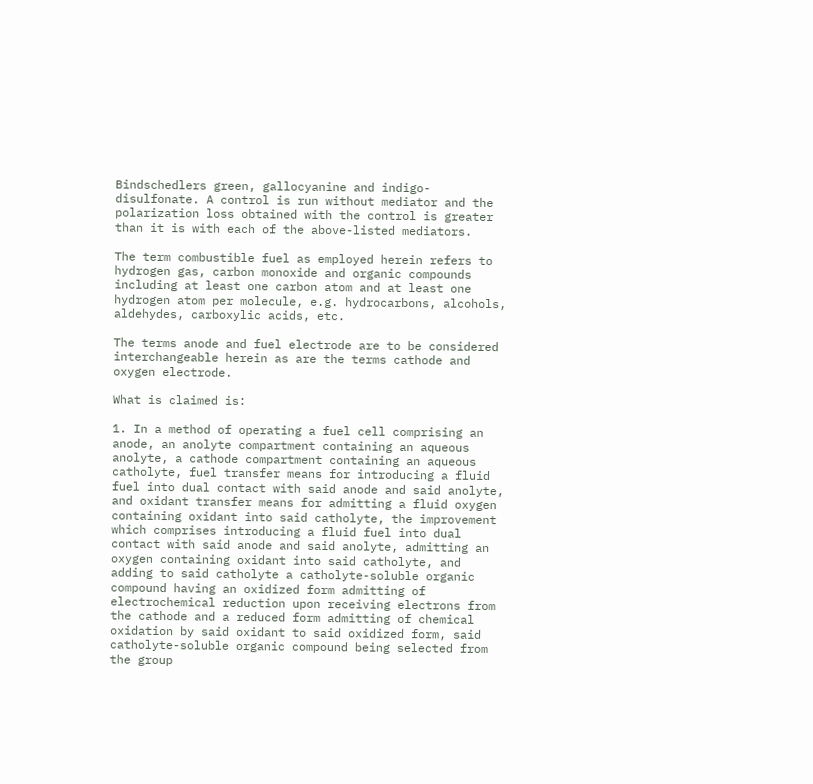Bindschedlers green, gallocyanine and indigo-disulfonate. A control is run without mediator and the polarization loss obtained with the control is greater than it is with each of the above-listed mediators.

The term combustible fuel as employed herein refers to hydrogen gas, carbon monoxide and organic compounds including at least one carbon atom and at least one hydrogen atom per molecule, e.g. hydrocarbons, alcohols, aldehydes, carboxylic acids, etc.

The terms anode and fuel electrode are to be considered interchangeable herein as are the terms cathode and oxygen electrode.

What is claimed is:

1. In a method of operating a fuel cell comprising an anode, an anolyte compartment containing an aqueous anolyte, a cathode compartment containing an aqueous catholyte, fuel transfer means for introducing a fluid fuel into dual contact with said anode and said anolyte, and oxidant transfer means for admitting a fluid oxygen containing oxidant into said catholyte, the improvement which comprises introducing a fluid fuel into dual contact with said anode and said anolyte, admitting an oxygen containing oxidant into said catholyte, and adding to said catholyte a catholyte-soluble organic compound having an oxidized form admitting of electrochemical reduction upon receiving electrons from the cathode and a reduced form admitting of chemical oxidation by said oxidant to said oxidized form, said catholyte-soluble organic compound being selected from the group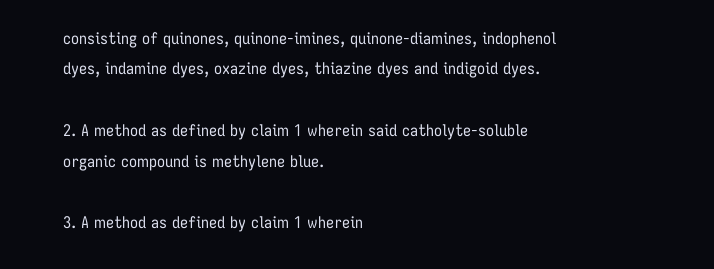consisting of quinones, quinone-imines, quinone-diamines, indophenol dyes, indamine dyes, oxazine dyes, thiazine dyes and indigoid dyes.

2. A method as defined by claim 1 wherein said catholyte-soluble organic compound is methylene blue.

3. A method as defined by claim 1 wherein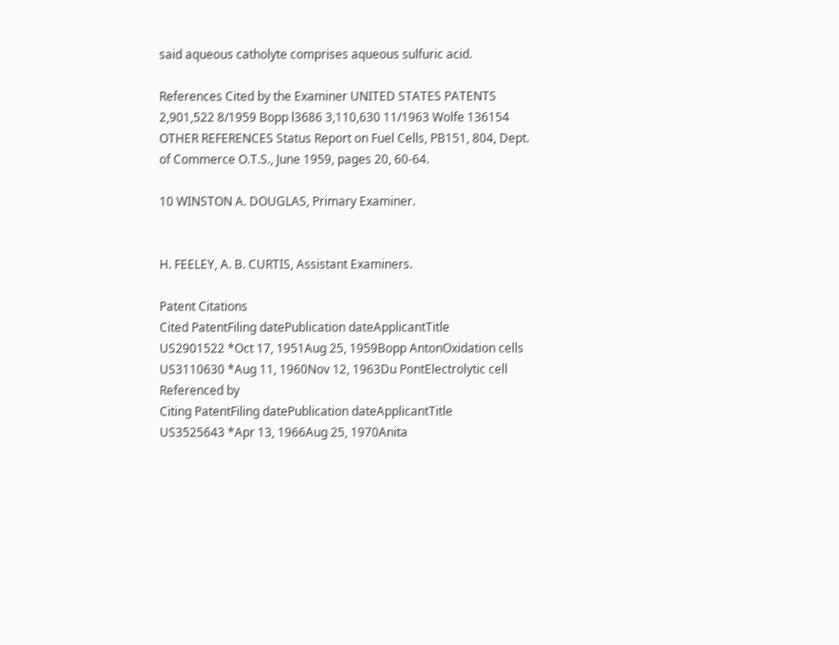said aqueous catholyte comprises aqueous sulfuric acid.

References Cited by the Examiner UNITED STATES PATENTS 2,901,522 8/1959 Bopp l3686 3,110,630 11/1963 Wolfe 136154 OTHER REFERENCES Status Report on Fuel Cells, PB151, 804, Dept. of Commerce O.T.S., June 1959, pages 20, 60-64.

10 WINSTON A. DOUGLAS, Primary Examiner.


H. FEELEY, A. B. CURTIS, Assistant Examiners.

Patent Citations
Cited PatentFiling datePublication dateApplicantTitle
US2901522 *Oct 17, 1951Aug 25, 1959Bopp AntonOxidation cells
US3110630 *Aug 11, 1960Nov 12, 1963Du PontElectrolytic cell
Referenced by
Citing PatentFiling datePublication dateApplicantTitle
US3525643 *Apr 13, 1966Aug 25, 1970Anita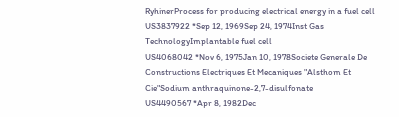RyhinerProcess for producing electrical energy in a fuel cell
US3837922 *Sep 12, 1969Sep 24, 1974Inst Gas TechnologyImplantable fuel cell
US4068042 *Nov 6, 1975Jan 10, 1978Societe Generale De Constructions Electriques Et Mecaniques "Alsthom Et Cie"Sodium anthraquinone-2,7-disulfonate
US4490567 *Apr 8, 1982Dec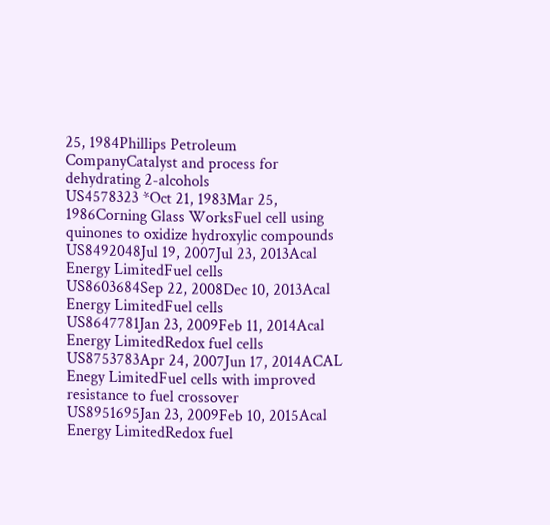25, 1984Phillips Petroleum CompanyCatalyst and process for dehydrating 2-alcohols
US4578323 *Oct 21, 1983Mar 25, 1986Corning Glass WorksFuel cell using quinones to oxidize hydroxylic compounds
US8492048Jul 19, 2007Jul 23, 2013Acal Energy LimitedFuel cells
US8603684Sep 22, 2008Dec 10, 2013Acal Energy LimitedFuel cells
US8647781Jan 23, 2009Feb 11, 2014Acal Energy LimitedRedox fuel cells
US8753783Apr 24, 2007Jun 17, 2014ACAL Enegy LimitedFuel cells with improved resistance to fuel crossover
US8951695Jan 23, 2009Feb 10, 2015Acal Energy LimitedRedox fuel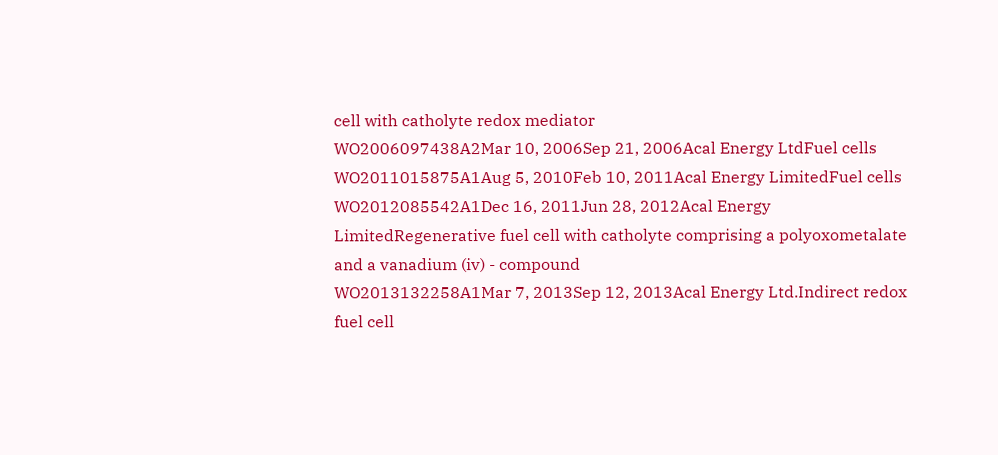cell with catholyte redox mediator
WO2006097438A2Mar 10, 2006Sep 21, 2006Acal Energy LtdFuel cells
WO2011015875A1Aug 5, 2010Feb 10, 2011Acal Energy LimitedFuel cells
WO2012085542A1Dec 16, 2011Jun 28, 2012Acal Energy LimitedRegenerative fuel cell with catholyte comprising a polyoxometalate and a vanadium (iv) - compound
WO2013132258A1Mar 7, 2013Sep 12, 2013Acal Energy Ltd.Indirect redox fuel cell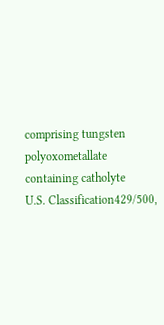comprising tungsten polyoxometallate containing catholyte
U.S. Classification429/500,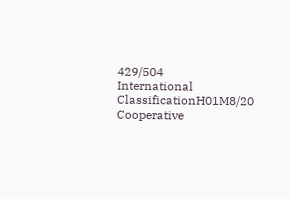429/504
International ClassificationH01M8/20
Cooperative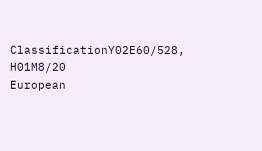ClassificationY02E60/528, H01M8/20
European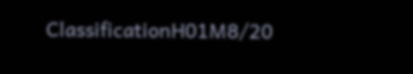ClassificationH01M8/20